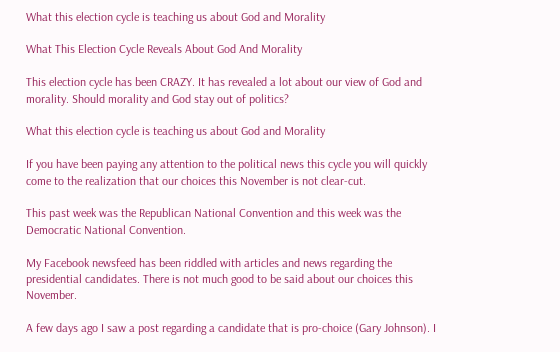What this election cycle is teaching us about God and Morality

What This Election Cycle Reveals About God And Morality

This election cycle has been CRAZY. It has revealed a lot about our view of God and morality. Should morality and God stay out of politics?

What this election cycle is teaching us about God and Morality

If you have been paying any attention to the political news this cycle you will quickly come to the realization that our choices this November is not clear-cut.

This past week was the Republican National Convention and this week was the Democratic National Convention.

My Facebook newsfeed has been riddled with articles and news regarding the presidential candidates. There is not much good to be said about our choices this November.

A few days ago I saw a post regarding a candidate that is pro-choice (Gary Johnson). I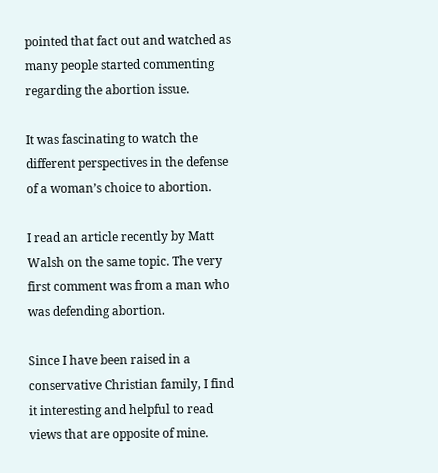pointed that fact out and watched as many people started commenting regarding the abortion issue.

It was fascinating to watch the different perspectives in the defense of a woman’s choice to abortion.

I read an article recently by Matt Walsh on the same topic. The very first comment was from a man who was defending abortion.

Since I have been raised in a conservative Christian family, I find it interesting and helpful to read views that are opposite of mine.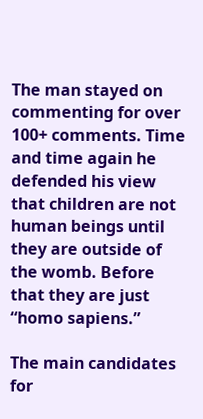The man stayed on commenting for over 100+ comments. Time and time again he defended his view that children are not human beings until they are outside of the womb. Before that they are just “homo sapiens.”

The main candidates for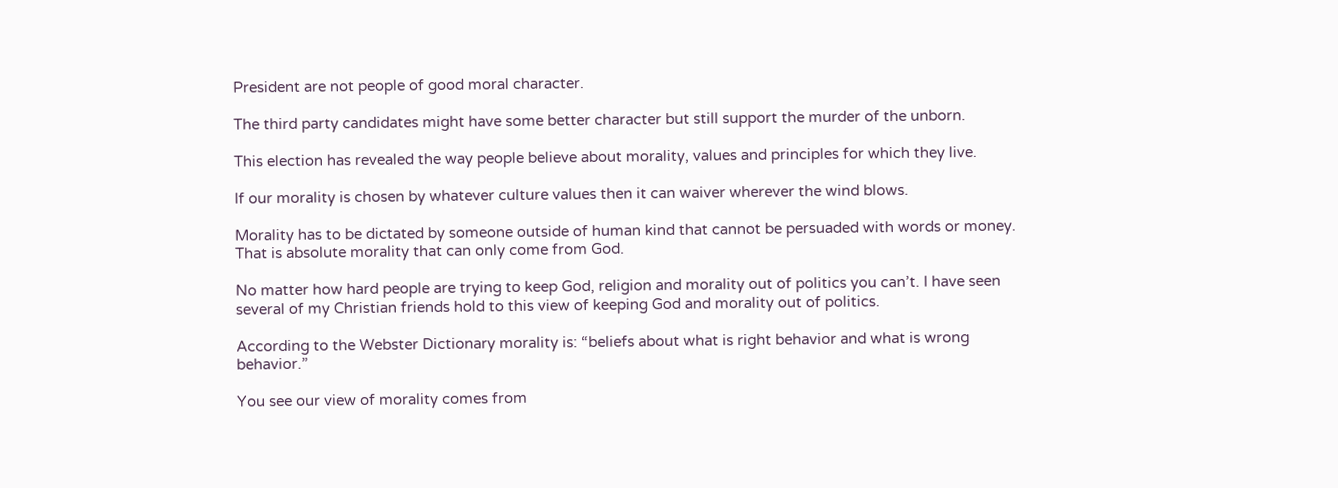President are not people of good moral character.

The third party candidates might have some better character but still support the murder of the unborn.

This election has revealed the way people believe about morality, values and principles for which they live.

If our morality is chosen by whatever culture values then it can waiver wherever the wind blows.

Morality has to be dictated by someone outside of human kind that cannot be persuaded with words or money. That is absolute morality that can only come from God.

No matter how hard people are trying to keep God, religion and morality out of politics you can’t. I have seen several of my Christian friends hold to this view of keeping God and morality out of politics.

According to the Webster Dictionary morality is: “beliefs about what is right behavior and what is wrong behavior.”

You see our view of morality comes from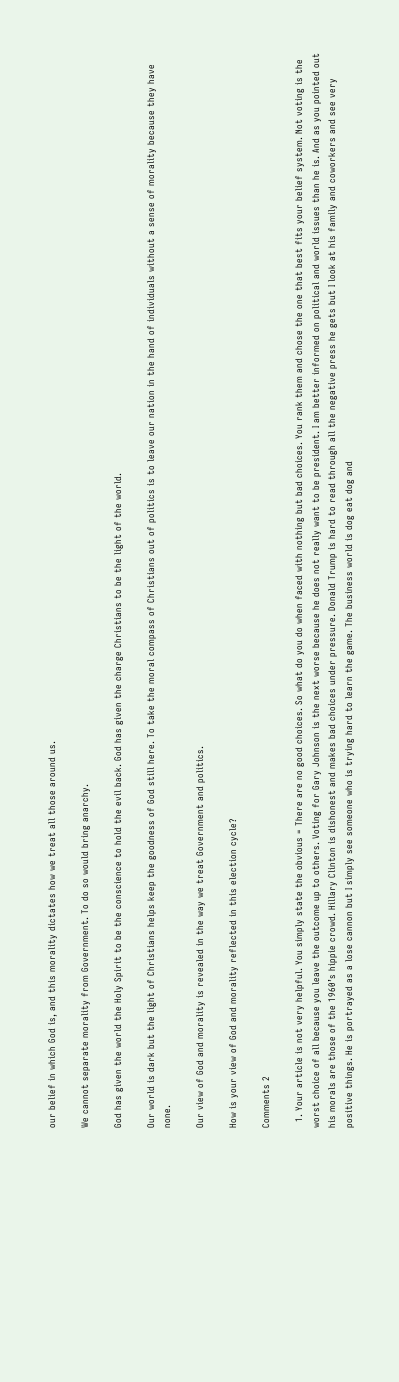our belief in which God is, and this morality dictates how we treat all those around us.

We cannot separate morality from Government. To do so would bring anarchy.

God has given the world the Holy Spirit to be the conscience to hold the evil back. God has given the charge Christians to be the light of the world.

Our world is dark but the light of Christians helps keep the goodness of God still here. To take the moral compass of Christians out of politics is to leave our nation in the hand of individuals without a sense of morality because they have none.

Our view of God and morality is revealed in the way we treat Government and politics.

How is your view of God and morality reflected in this election cycle?

Comments 2

  1. Your article is not very helpful. You simply state the obvious = There are no good choices. So what do you do when faced with nothing but bad choices. You rank them and chose the one that best fits your belief system. Not voting is the worst choice of all because you leave the outcome up to others. Voting for Gary Johnson is the next worse because he does not really want to be president. I am better informed on political and world issues than he is. And as you pointed out his morals are those of the 1960’s hippie crowd. Hillary Clinton is dishonest and makes bad choices under pressure. Donald Trump is hard to read through all the negative press he gets but I look at his family and coworkers and see very positive things. He is portrayed as a lose cannon but I simply see someone who is trying hard to learn the game. The business world is dog eat dog and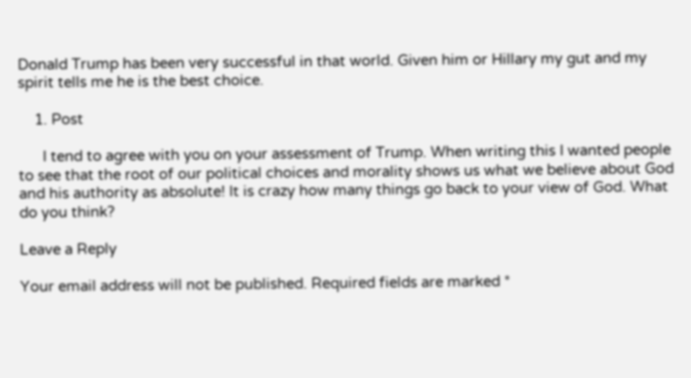Donald Trump has been very successful in that world. Given him or Hillary my gut and my spirit tells me he is the best choice.

    1. Post

      I tend to agree with you on your assessment of Trump. When writing this I wanted people to see that the root of our political choices and morality shows us what we believe about God and his authority as absolute! It is crazy how many things go back to your view of God. What do you think?

Leave a Reply

Your email address will not be published. Required fields are marked *